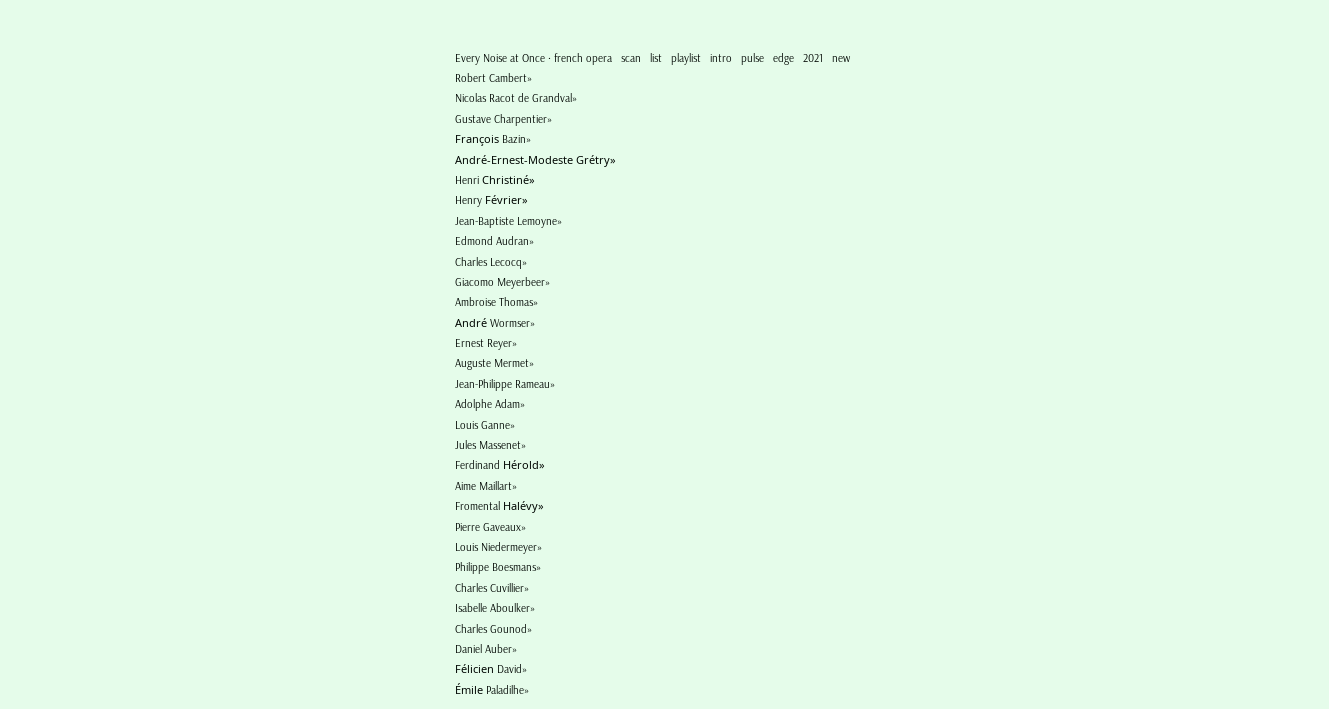Every Noise at Once · french opera   scan   list   playlist   intro   pulse   edge   2021   new
Robert Cambert»
Nicolas Racot de Grandval»
Gustave Charpentier»
François Bazin»
André-Ernest-Modeste Grétry»
Henri Christiné»
Henry Février»
Jean-Baptiste Lemoyne»
Edmond Audran»
Charles Lecocq»
Giacomo Meyerbeer»
Ambroise Thomas»
André Wormser»
Ernest Reyer»
Auguste Mermet»
Jean-Philippe Rameau»
Adolphe Adam»
Louis Ganne»
Jules Massenet»
Ferdinand Hérold»
Aime Maillart»
Fromental Halévy»
Pierre Gaveaux»
Louis Niedermeyer»
Philippe Boesmans»
Charles Cuvillier»
Isabelle Aboulker»
Charles Gounod»
Daniel Auber»
Félicien David»
Émile Paladilhe»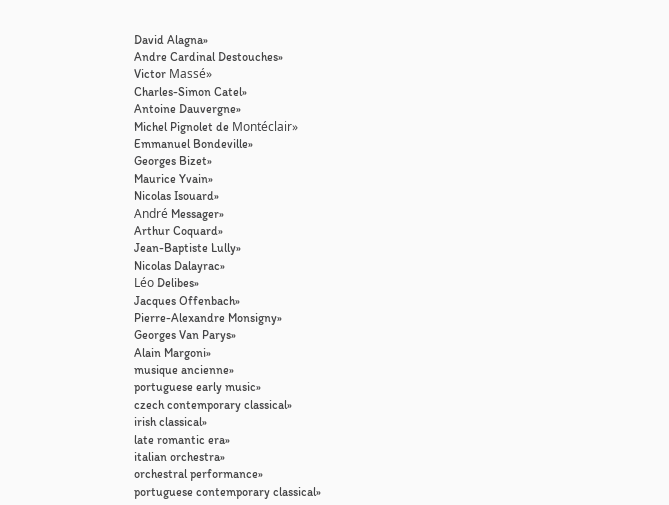David Alagna»
Andre Cardinal Destouches»
Victor Massé»
Charles-Simon Catel»
Antoine Dauvergne»
Michel Pignolet de Montéclair»
Emmanuel Bondeville»
Georges Bizet»
Maurice Yvain»
Nicolas Isouard»
André Messager»
Arthur Coquard»
Jean-Baptiste Lully»
Nicolas Dalayrac»
Léo Delibes»
Jacques Offenbach»
Pierre-Alexandre Monsigny»
Georges Van Parys»
Alain Margoni»
musique ancienne»
portuguese early music»
czech contemporary classical»
irish classical»
late romantic era»
italian orchestra»
orchestral performance»
portuguese contemporary classical»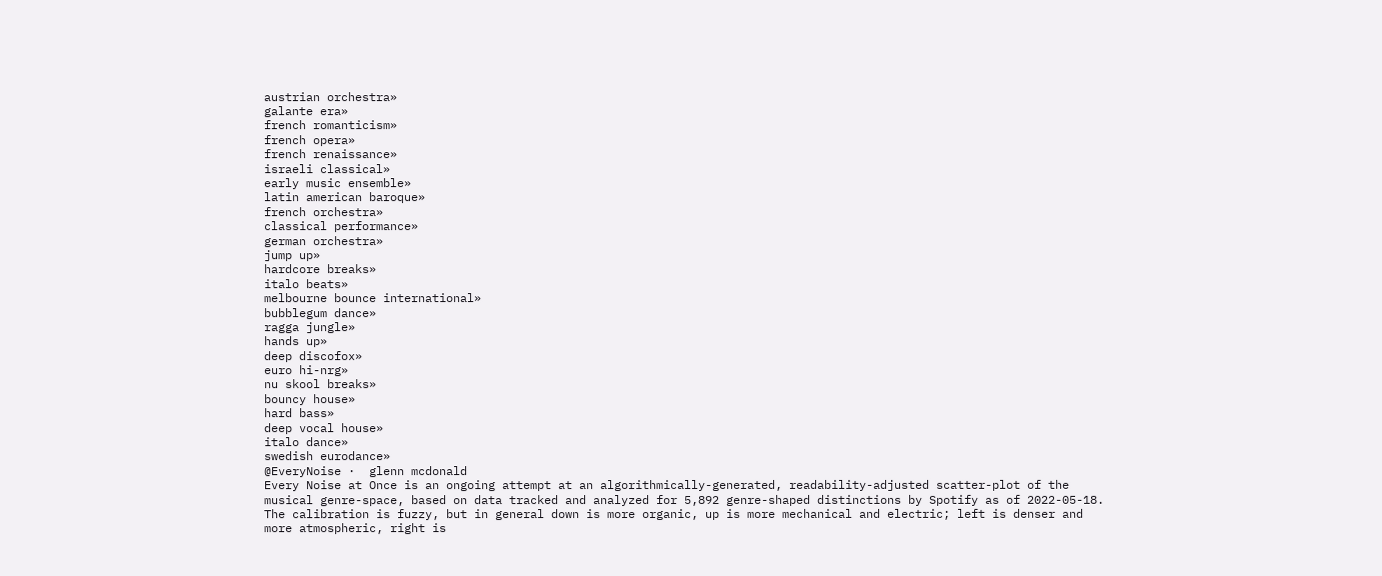austrian orchestra»
galante era»
french romanticism»
french opera»
french renaissance»
israeli classical»
early music ensemble»
latin american baroque»
french orchestra»
classical performance»
german orchestra»
jump up»
hardcore breaks»
italo beats»
melbourne bounce international»
bubblegum dance»
ragga jungle»
hands up»
deep discofox»
euro hi-nrg»
nu skool breaks»
bouncy house»
hard bass»
deep vocal house»
italo dance»
swedish eurodance»
@EveryNoise ·  glenn mcdonald
Every Noise at Once is an ongoing attempt at an algorithmically-generated, readability-adjusted scatter-plot of the musical genre-space, based on data tracked and analyzed for 5,892 genre-shaped distinctions by Spotify as of 2022-05-18. The calibration is fuzzy, but in general down is more organic, up is more mechanical and electric; left is denser and more atmospheric, right is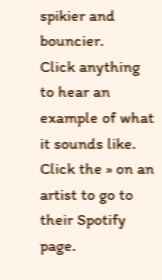spikier and bouncier.
Click anything to hear an example of what it sounds like.
Click the » on an artist to go to their Spotify page.